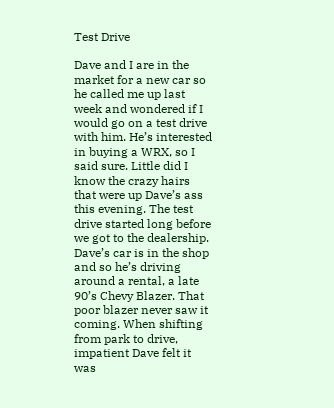Test Drive

Dave and I are in the market for a new car so he called me up last week and wondered if I would go on a test drive with him. He’s interested in buying a WRX, so I said sure. Little did I know the crazy hairs that were up Dave’s ass this evening. The test drive started long before we got to the dealership. Dave’s car is in the shop and so he’s driving around a rental, a late 90’s Chevy Blazer. That poor blazer never saw it coming. When shifting from park to drive, impatient Dave felt it was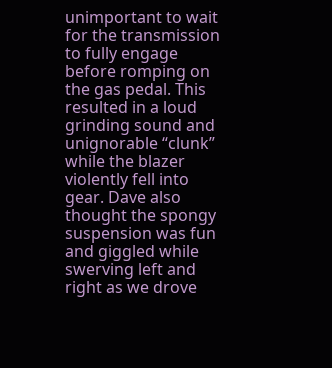unimportant to wait for the transmission to fully engage before romping on the gas pedal. This resulted in a loud grinding sound and unignorable “clunk” while the blazer violently fell into gear. Dave also thought the spongy suspension was fun and giggled while swerving left and right as we drove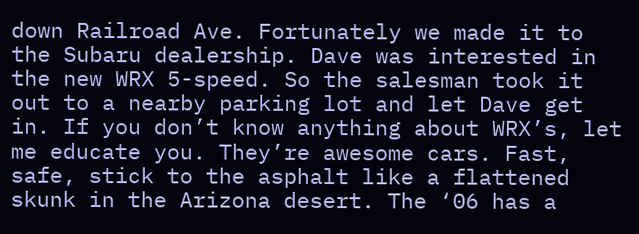down Railroad Ave. Fortunately we made it to the Subaru dealership. Dave was interested in the new WRX 5-speed. So the salesman took it out to a nearby parking lot and let Dave get in. If you don’t know anything about WRX’s, let me educate you. They’re awesome cars. Fast, safe, stick to the asphalt like a flattened skunk in the Arizona desert. The ‘06 has a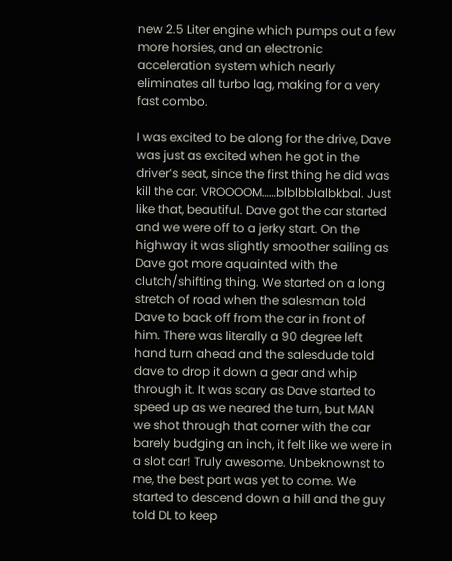new 2.5 Liter engine which pumps out a few more horsies, and an electronic acceleration system which nearly eliminates all turbo lag, making for a very fast combo.

I was excited to be along for the drive, Dave was just as excited when he got in the driver’s seat, since the first thing he did was kill the car. VROOOOM……blblbblalbkbal. Just like that, beautiful. Dave got the car started and we were off to a jerky start. On the highway it was slightly smoother sailing as Dave got more aquainted with the clutch/shifting thing. We started on a long stretch of road when the salesman told Dave to back off from the car in front of him. There was literally a 90 degree left hand turn ahead and the salesdude told dave to drop it down a gear and whip through it. It was scary as Dave started to speed up as we neared the turn, but MAN we shot through that corner with the car barely budging an inch, it felt like we were in a slot car! Truly awesome. Unbeknownst to me, the best part was yet to come. We started to descend down a hill and the guy told DL to keep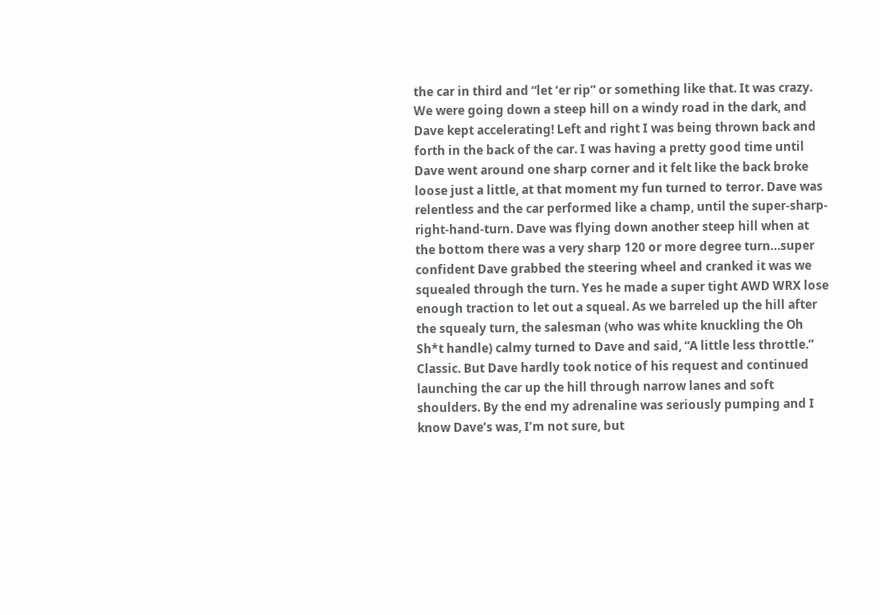the car in third and “let ‘er rip” or something like that. It was crazy. We were going down a steep hill on a windy road in the dark, and Dave kept accelerating! Left and right I was being thrown back and forth in the back of the car. I was having a pretty good time until Dave went around one sharp corner and it felt like the back broke loose just a little, at that moment my fun turned to terror. Dave was relentless and the car performed like a champ, until the super-sharp-right-hand-turn. Dave was flying down another steep hill when at the bottom there was a very sharp 120 or more degree turn…super confident Dave grabbed the steering wheel and cranked it was we squealed through the turn. Yes he made a super tight AWD WRX lose enough traction to let out a squeal. As we barreled up the hill after the squealy turn, the salesman (who was white knuckling the Oh Sh*t handle) calmy turned to Dave and said, “A little less throttle.” Classic. But Dave hardly took notice of his request and continued launching the car up the hill through narrow lanes and soft shoulders. By the end my adrenaline was seriously pumping and I know Dave’s was, I’m not sure, but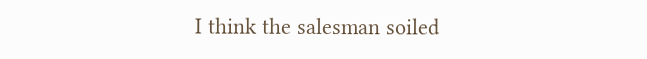I think the salesman soiled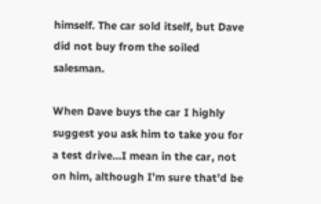himself. The car sold itself, but Dave did not buy from the soiled salesman.

When Dave buys the car I highly suggest you ask him to take you for a test drive…I mean in the car, not on him, although I’m sure that’d be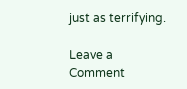just as terrifying.

Leave a Comment